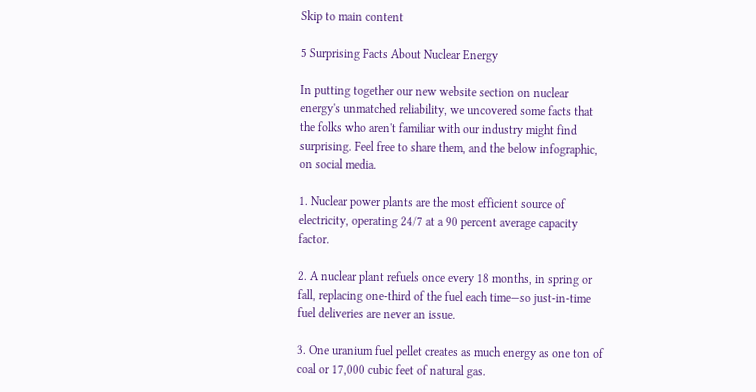Skip to main content

5 Surprising Facts About Nuclear Energy

In putting together our new website section on nuclear energy's unmatched reliability, we uncovered some facts that the folks who aren't familiar with our industry might find surprising. Feel free to share them, and the below infographic, on social media.

1. Nuclear power plants are the most efficient source of electricity, operating 24/7 at a 90 percent average capacity factor.

2. A nuclear plant refuels once every 18 months, in spring or fall, replacing one-third of the fuel each time—so just-in-time fuel deliveries are never an issue.

3. One uranium fuel pellet creates as much energy as one ton of coal or 17,000 cubic feet of natural gas.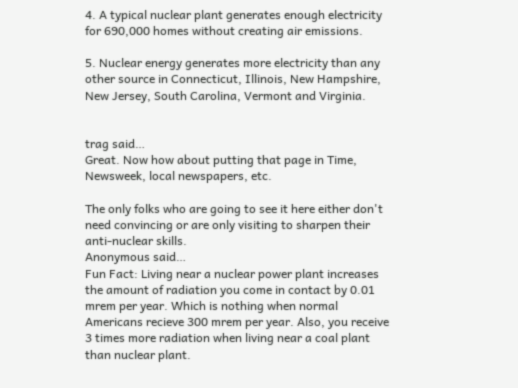4. A typical nuclear plant generates enough electricity for 690,000 homes without creating air emissions.

5. Nuclear energy generates more electricity than any other source in Connecticut, Illinois, New Hampshire, New Jersey, South Carolina, Vermont and Virginia.


trag said…
Great. Now how about putting that page in Time, Newsweek, local newspapers, etc.

The only folks who are going to see it here either don't need convincing or are only visiting to sharpen their anti-nuclear skills.
Anonymous said…
Fun Fact: Living near a nuclear power plant increases the amount of radiation you come in contact by 0.01 mrem per year. Which is nothing when normal Americans recieve 300 mrem per year. Also, you receive 3 times more radiation when living near a coal plant than nuclear plant.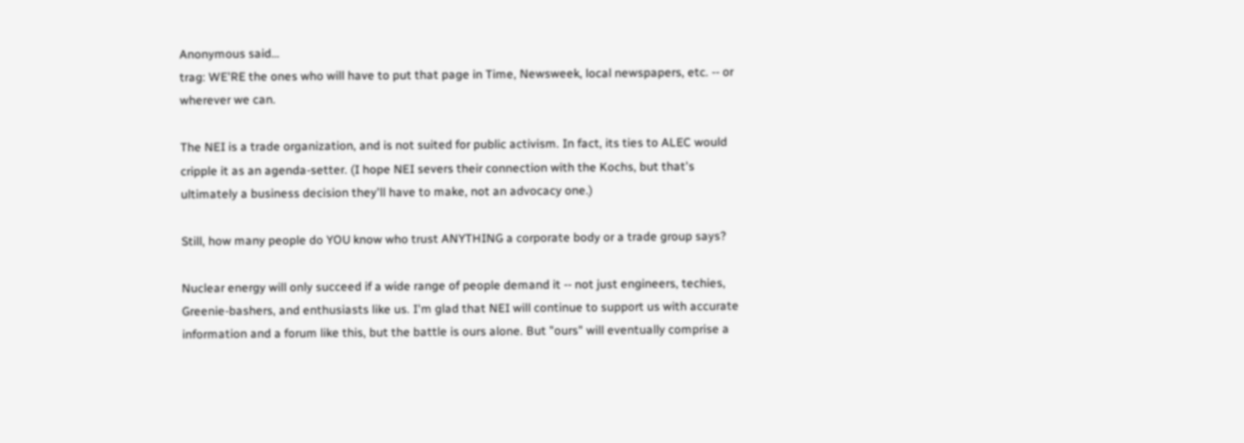Anonymous said…
trag: WE'RE the ones who will have to put that page in Time, Newsweek, local newspapers, etc. -- or wherever we can.

The NEI is a trade organization, and is not suited for public activism. In fact, its ties to ALEC would cripple it as an agenda-setter. (I hope NEI severs their connection with the Kochs, but that's ultimately a business decision they'll have to make, not an advocacy one.)

Still, how many people do YOU know who trust ANYTHING a corporate body or a trade group says?

Nuclear energy will only succeed if a wide range of people demand it -- not just engineers, techies, Greenie-bashers, and enthusiasts like us. I'm glad that NEI will continue to support us with accurate information and a forum like this, but the battle is ours alone. But "ours" will eventually comprise a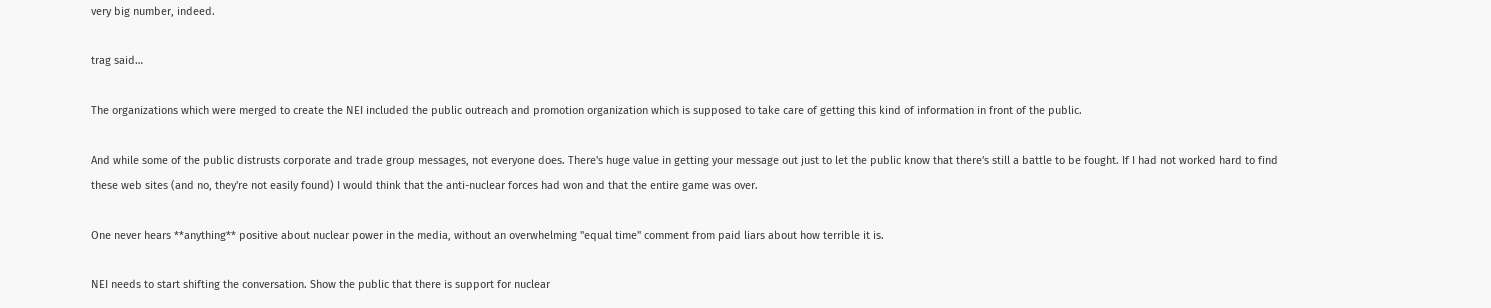very big number, indeed.

trag said…

The organizations which were merged to create the NEI included the public outreach and promotion organization which is supposed to take care of getting this kind of information in front of the public.

And while some of the public distrusts corporate and trade group messages, not everyone does. There's huge value in getting your message out just to let the public know that there's still a battle to be fought. If I had not worked hard to find these web sites (and no, they're not easily found) I would think that the anti-nuclear forces had won and that the entire game was over.

One never hears **anything** positive about nuclear power in the media, without an overwhelming "equal time" comment from paid liars about how terrible it is.

NEI needs to start shifting the conversation. Show the public that there is support for nuclear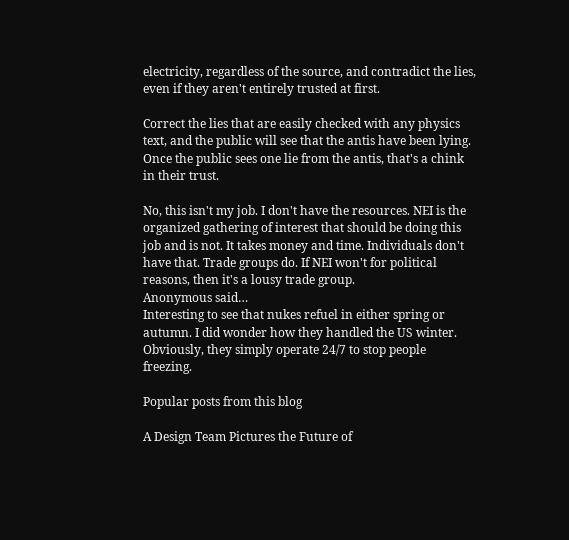electricity, regardless of the source, and contradict the lies, even if they aren't entirely trusted at first.

Correct the lies that are easily checked with any physics text, and the public will see that the antis have been lying. Once the public sees one lie from the antis, that's a chink in their trust.

No, this isn't my job. I don't have the resources. NEI is the organized gathering of interest that should be doing this job and is not. It takes money and time. Individuals don't have that. Trade groups do. If NEI won't for political reasons, then it's a lousy trade group.
Anonymous said…
Interesting to see that nukes refuel in either spring or autumn. I did wonder how they handled the US winter. Obviously, they simply operate 24/7 to stop people freezing.

Popular posts from this blog

A Design Team Pictures the Future of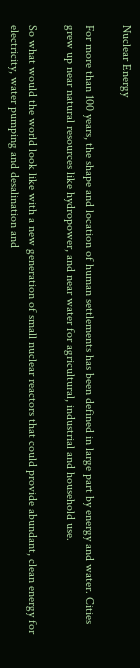Nuclear Energy

For more than 100 years, the shape and location of human settlements has been defined in large part by energy and water. Cities grew up near natural resources like hydropower, and near water for agricultural, industrial and household use.

So what would the world look like with a new generation of small nuclear reactors that could provide abundant, clean energy for electricity, water pumping and desalination and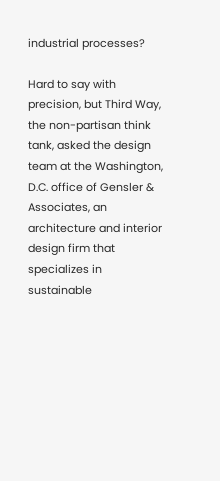industrial processes?

Hard to say with precision, but Third Way, the non-partisan think tank, asked the design team at the Washington, D.C. office of Gensler & Associates, an architecture and interior design firm that specializes in sustainable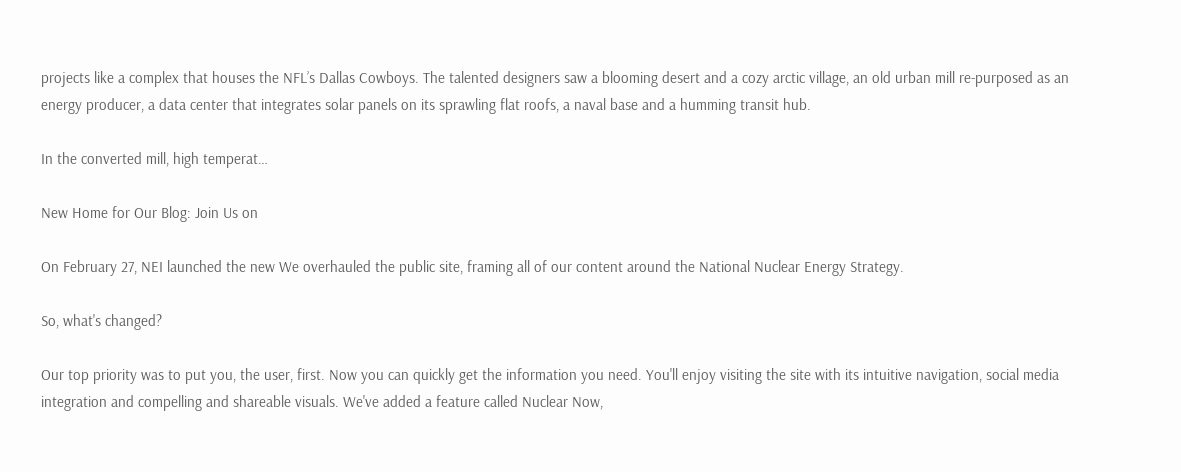projects like a complex that houses the NFL’s Dallas Cowboys. The talented designers saw a blooming desert and a cozy arctic village, an old urban mill re-purposed as an energy producer, a data center that integrates solar panels on its sprawling flat roofs, a naval base and a humming transit hub.

In the converted mill, high temperat…

New Home for Our Blog: Join Us on

On February 27, NEI launched the new We overhauled the public site, framing all of our content around the National Nuclear Energy Strategy.

So, what's changed?

Our top priority was to put you, the user, first. Now you can quickly get the information you need. You'll enjoy visiting the site with its intuitive navigation, social media integration and compelling and shareable visuals. We've added a feature called Nuclear Now,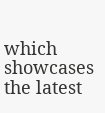which showcases the latest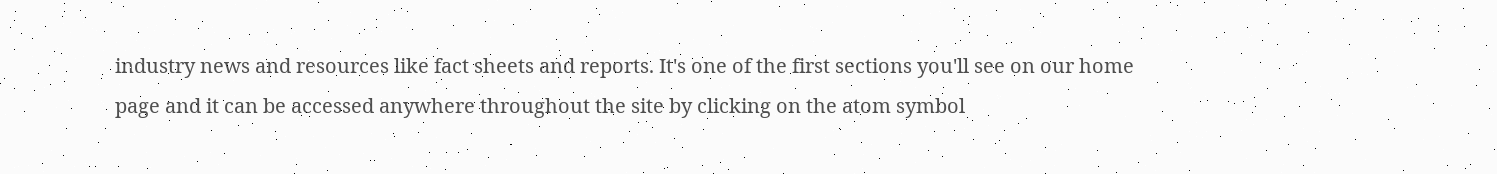industry news and resources like fact sheets and reports. It's one of the first sections you'll see on our home page and it can be accessed anywhere throughout the site by clicking on the atom symbol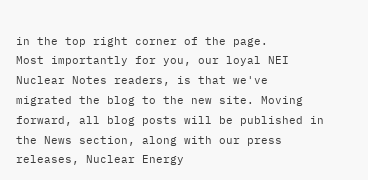in the top right corner of the page.
Most importantly for you, our loyal NEI Nuclear Notes readers, is that we've migrated the blog to the new site. Moving forward, all blog posts will be published in the News section, along with our press releases, Nuclear Energy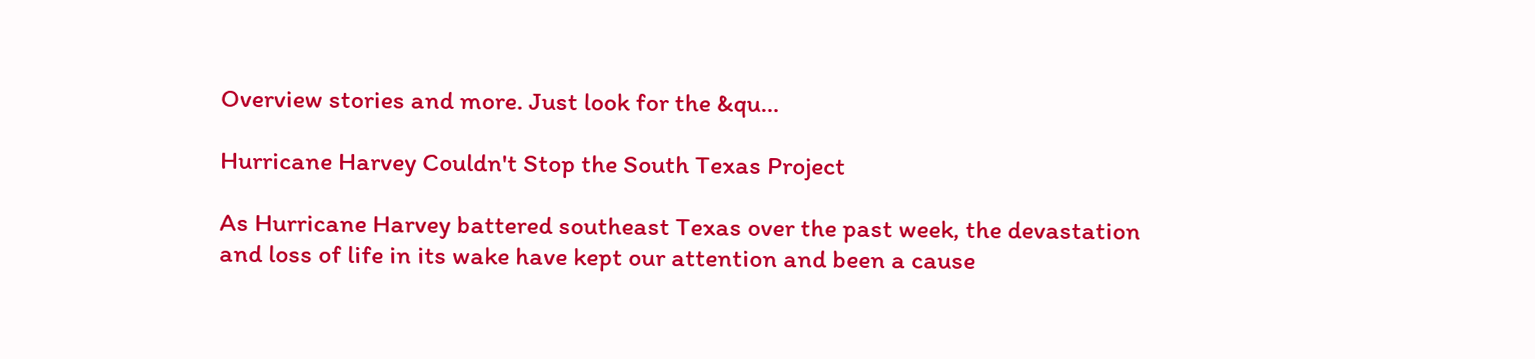Overview stories and more. Just look for the &qu…

Hurricane Harvey Couldn't Stop the South Texas Project

As Hurricane Harvey battered southeast Texas over the past week, the devastation and loss of life in its wake have kept our attention and been a cause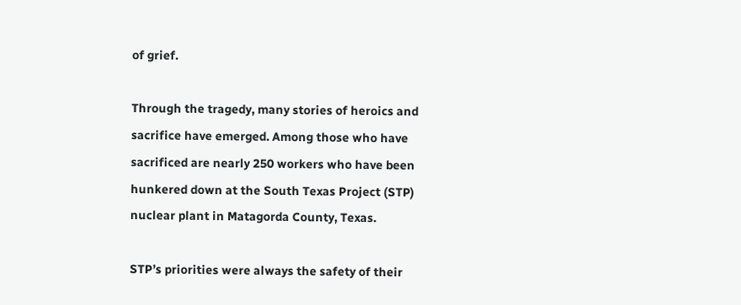of grief.

Through the tragedy, many stories of heroics and sacrifice have emerged. Among those who have sacrificed are nearly 250 workers who have been hunkered down at the South Texas Project (STP) nuclear plant in Matagorda County, Texas.

STP’s priorities were always the safety of their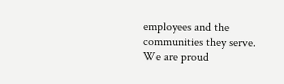employees and the communities they serve. We are proud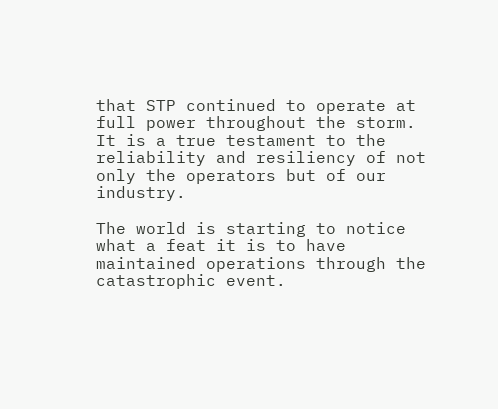that STP continued to operate at full power throughout the storm. It is a true testament to the reliability and resiliency of not only the operators but of our industry.

The world is starting to notice what a feat it is to have maintained operations through the catastrophic event.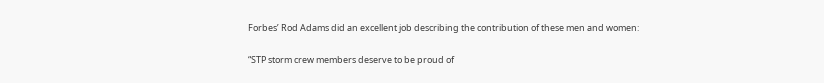Forbes’ Rod Adams did an excellent job describing the contribution of these men and women:

“STP storm crew members deserve to be proud of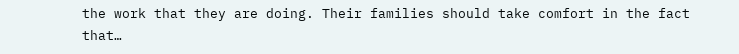the work that they are doing. Their families should take comfort in the fact that…